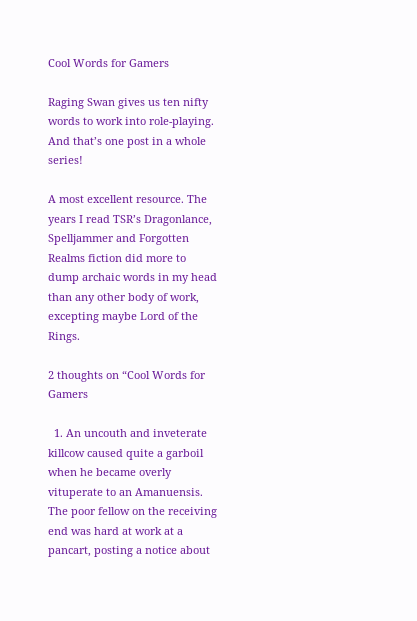Cool Words for Gamers

Raging Swan gives us ten nifty words to work into role-playing. And that’s one post in a whole series!

A most excellent resource. The years I read TSR’s Dragonlance, Spelljammer and Forgotten Realms fiction did more to dump archaic words in my head than any other body of work, excepting maybe Lord of the Rings.

2 thoughts on “Cool Words for Gamers

  1. An uncouth and inveterate killcow caused quite a garboil when he became overly vituperate to an Amanuensis. The poor fellow on the receiving end was hard at work at a pancart, posting a notice about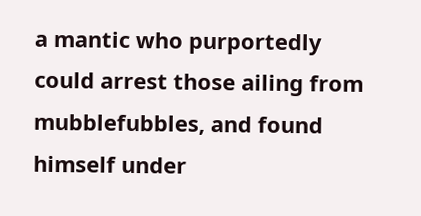a mantic who purportedly could arrest those ailing from mubblefubbles, and found himself under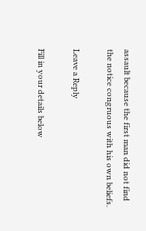assault because the first man did not find the notice congruous with his own beliefs.

Leave a Reply

Fill in your details below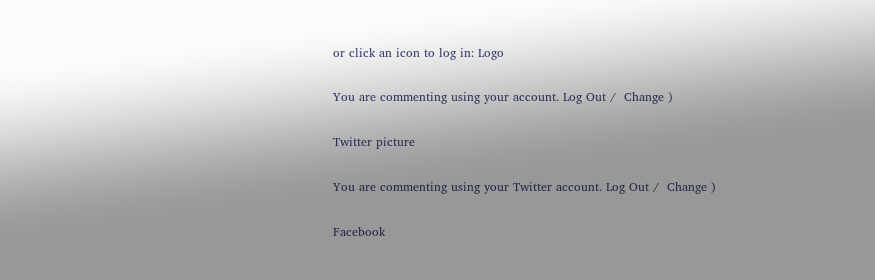or click an icon to log in: Logo

You are commenting using your account. Log Out /  Change )

Twitter picture

You are commenting using your Twitter account. Log Out /  Change )

Facebook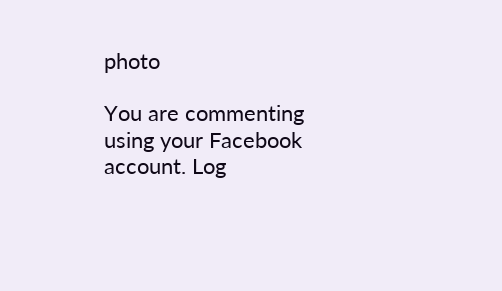photo

You are commenting using your Facebook account. Log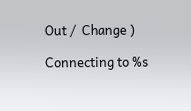Out /  Change )

Connecting to %s